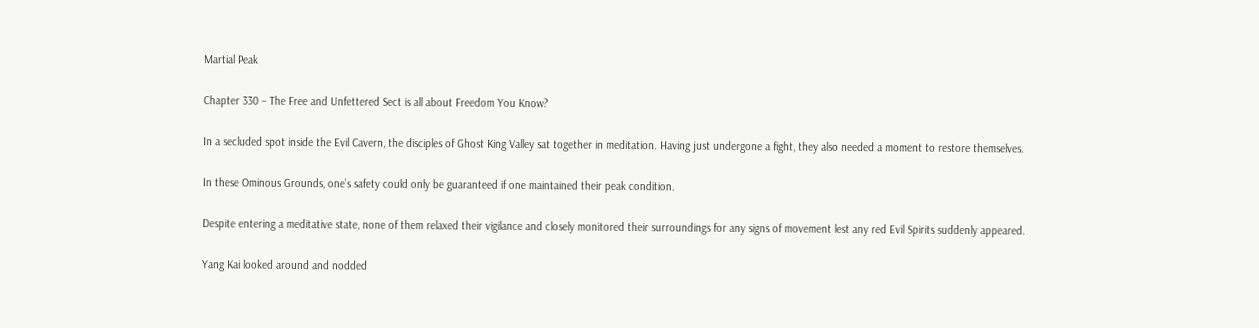Martial Peak

Chapter 330 – The Free and Unfettered Sect is all about Freedom You Know?

In a secluded spot inside the Evil Cavern, the disciples of Ghost King Valley sat together in meditation. Having just undergone a fight, they also needed a moment to restore themselves.

In these Ominous Grounds, one’s safety could only be guaranteed if one maintained their peak condition.

Despite entering a meditative state, none of them relaxed their vigilance and closely monitored their surroundings for any signs of movement lest any red Evil Spirits suddenly appeared.

Yang Kai looked around and nodded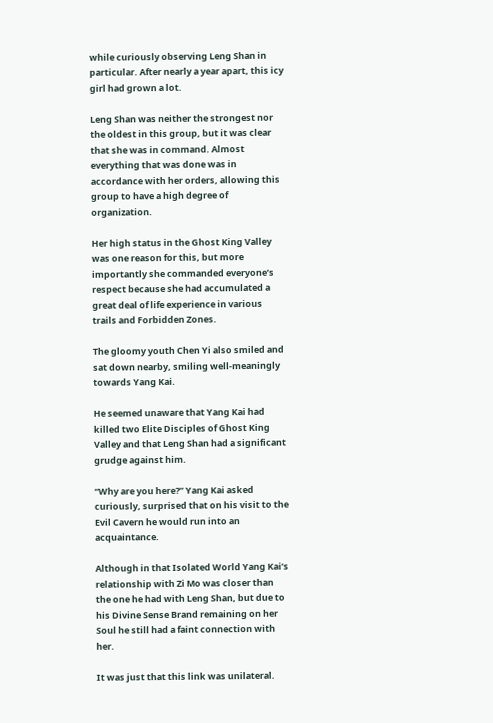while curiously observing Leng Shan in particular. After nearly a year apart, this icy girl had grown a lot.

Leng Shan was neither the strongest nor the oldest in this group, but it was clear that she was in command. Almost everything that was done was in accordance with her orders, allowing this group to have a high degree of organization.

Her high status in the Ghost King Valley was one reason for this, but more importantly she commanded everyone’s respect because she had accumulated a great deal of life experience in various trails and Forbidden Zones.

The gloomy youth Chen Yi also smiled and sat down nearby, smiling well-meaningly towards Yang Kai.

He seemed unaware that Yang Kai had killed two Elite Disciples of Ghost King Valley and that Leng Shan had a significant grudge against him.

“Why are you here?” Yang Kai asked curiously, surprised that on his visit to the Evil Cavern he would run into an acquaintance.

Although in that Isolated World Yang Kai’s relationship with Zi Mo was closer than the one he had with Leng Shan, but due to his Divine Sense Brand remaining on her Soul he still had a faint connection with her.

It was just that this link was unilateral.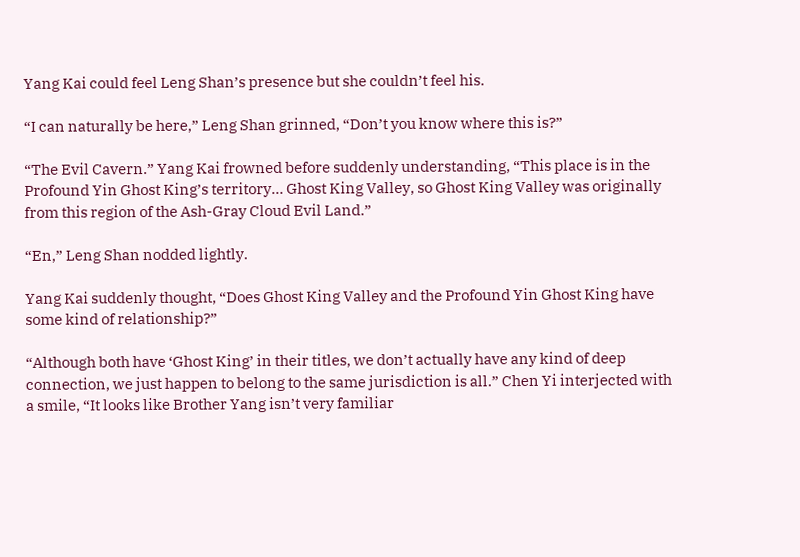Yang Kai could feel Leng Shan’s presence but she couldn’t feel his.

“I can naturally be here,” Leng Shan grinned, “Don’t you know where this is?”

“The Evil Cavern.” Yang Kai frowned before suddenly understanding, “This place is in the Profound Yin Ghost King’s territory… Ghost King Valley, so Ghost King Valley was originally from this region of the Ash-Gray Cloud Evil Land.”

“En,” Leng Shan nodded lightly.

Yang Kai suddenly thought, “Does Ghost King Valley and the Profound Yin Ghost King have some kind of relationship?”

“Although both have ‘Ghost King’ in their titles, we don’t actually have any kind of deep connection, we just happen to belong to the same jurisdiction is all.” Chen Yi interjected with a smile, “It looks like Brother Yang isn’t very familiar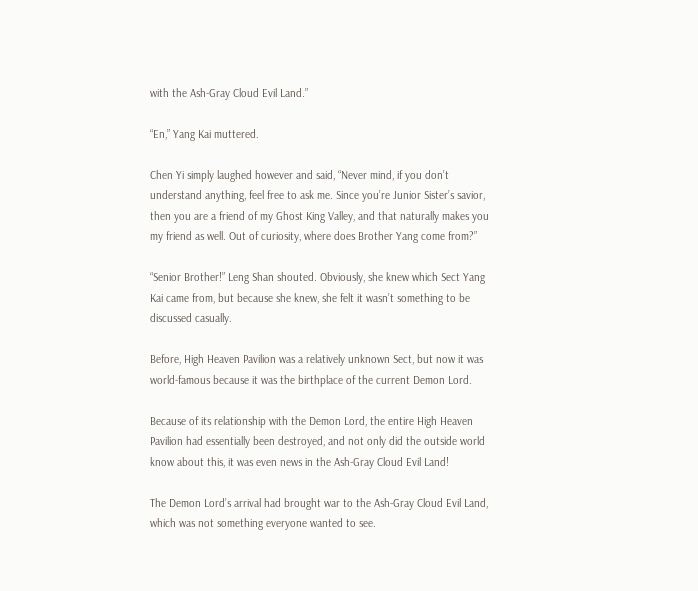with the Ash-Gray Cloud Evil Land.”

“En,” Yang Kai muttered.

Chen Yi simply laughed however and said, “Never mind, if you don’t understand anything, feel free to ask me. Since you’re Junior Sister’s savior, then you are a friend of my Ghost King Valley, and that naturally makes you my friend as well. Out of curiosity, where does Brother Yang come from?”

“Senior Brother!” Leng Shan shouted. Obviously, she knew which Sect Yang Kai came from, but because she knew, she felt it wasn’t something to be discussed casually.

Before, High Heaven Pavilion was a relatively unknown Sect, but now it was world-famous because it was the birthplace of the current Demon Lord.

Because of its relationship with the Demon Lord, the entire High Heaven Pavilion had essentially been destroyed, and not only did the outside world know about this, it was even news in the Ash-Gray Cloud Evil Land!

The Demon Lord’s arrival had brought war to the Ash-Gray Cloud Evil Land, which was not something everyone wanted to see.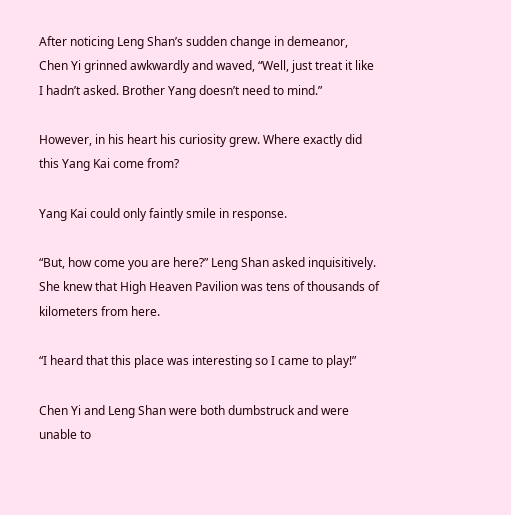After noticing Leng Shan’s sudden change in demeanor, Chen Yi grinned awkwardly and waved, “Well, just treat it like I hadn’t asked. Brother Yang doesn’t need to mind.”

However, in his heart his curiosity grew. Where exactly did this Yang Kai come from?

Yang Kai could only faintly smile in response.

“But, how come you are here?” Leng Shan asked inquisitively. She knew that High Heaven Pavilion was tens of thousands of kilometers from here.

“I heard that this place was interesting so I came to play!”

Chen Yi and Leng Shan were both dumbstruck and were unable to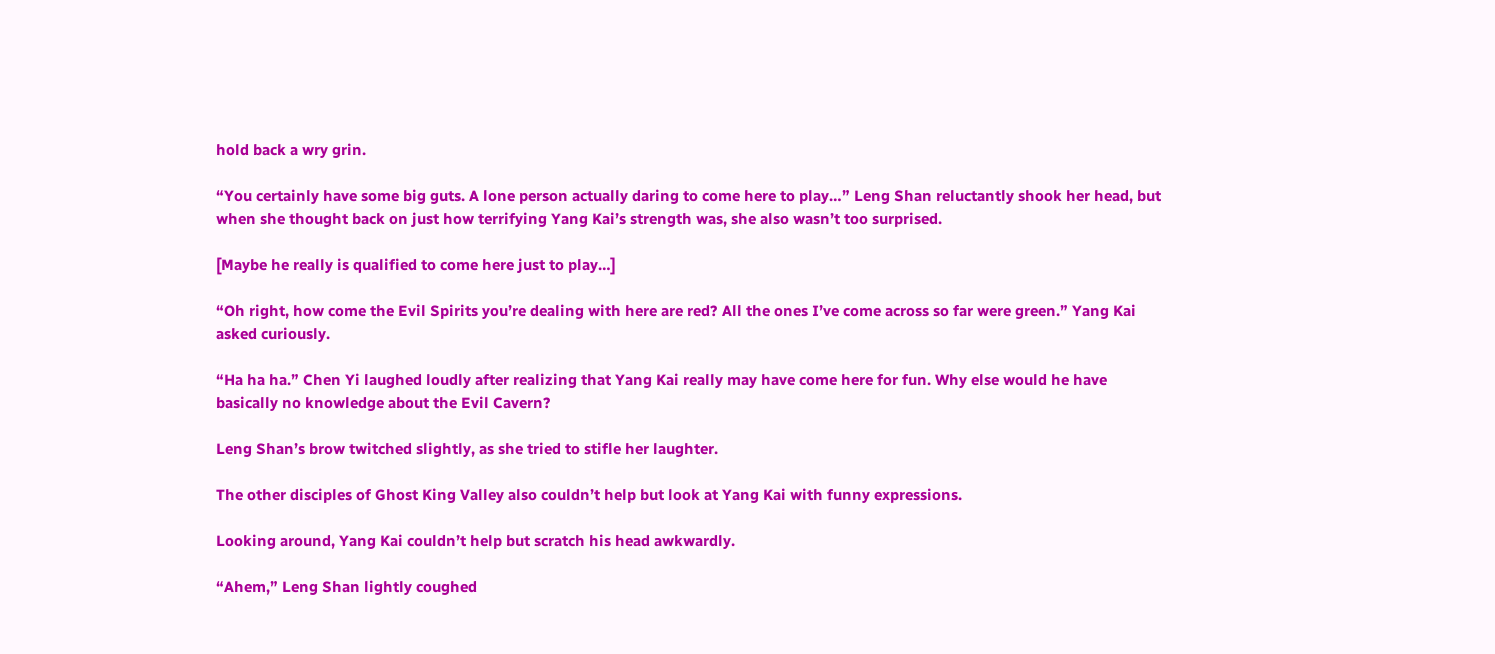hold back a wry grin.

“You certainly have some big guts. A lone person actually daring to come here to play…” Leng Shan reluctantly shook her head, but when she thought back on just how terrifying Yang Kai’s strength was, she also wasn’t too surprised.

[Maybe he really is qualified to come here just to play…]

“Oh right, how come the Evil Spirits you’re dealing with here are red? All the ones I’ve come across so far were green.” Yang Kai asked curiously.

“Ha ha ha.” Chen Yi laughed loudly after realizing that Yang Kai really may have come here for fun. Why else would he have basically no knowledge about the Evil Cavern?

Leng Shan’s brow twitched slightly, as she tried to stifle her laughter.

The other disciples of Ghost King Valley also couldn’t help but look at Yang Kai with funny expressions.

Looking around, Yang Kai couldn’t help but scratch his head awkwardly.

“Ahem,” Leng Shan lightly coughed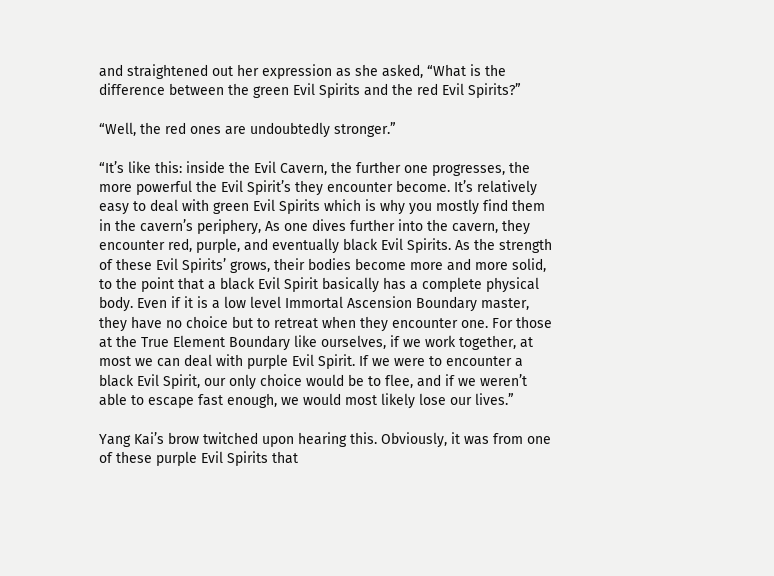and straightened out her expression as she asked, “What is the difference between the green Evil Spirits and the red Evil Spirits?”

“Well, the red ones are undoubtedly stronger.”

“It’s like this: inside the Evil Cavern, the further one progresses, the more powerful the Evil Spirit’s they encounter become. It’s relatively easy to deal with green Evil Spirits which is why you mostly find them in the cavern’s periphery, As one dives further into the cavern, they encounter red, purple, and eventually black Evil Spirits. As the strength of these Evil Spirits’ grows, their bodies become more and more solid, to the point that a black Evil Spirit basically has a complete physical body. Even if it is a low level Immortal Ascension Boundary master, they have no choice but to retreat when they encounter one. For those at the True Element Boundary like ourselves, if we work together, at most we can deal with purple Evil Spirit. If we were to encounter a black Evil Spirit, our only choice would be to flee, and if we weren’t able to escape fast enough, we would most likely lose our lives.”

Yang Kai’s brow twitched upon hearing this. Obviously, it was from one of these purple Evil Spirits that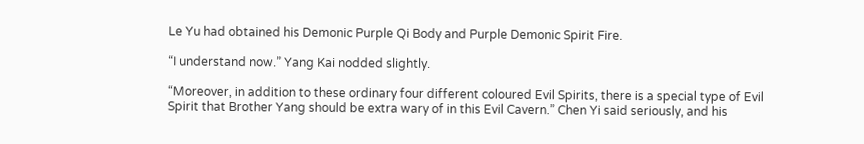Le Yu had obtained his Demonic Purple Qi Body and Purple Demonic Spirit Fire.

“I understand now.” Yang Kai nodded slightly.

“Moreover, in addition to these ordinary four different coloured Evil Spirits, there is a special type of Evil Spirit that Brother Yang should be extra wary of in this Evil Cavern.” Chen Yi said seriously, and his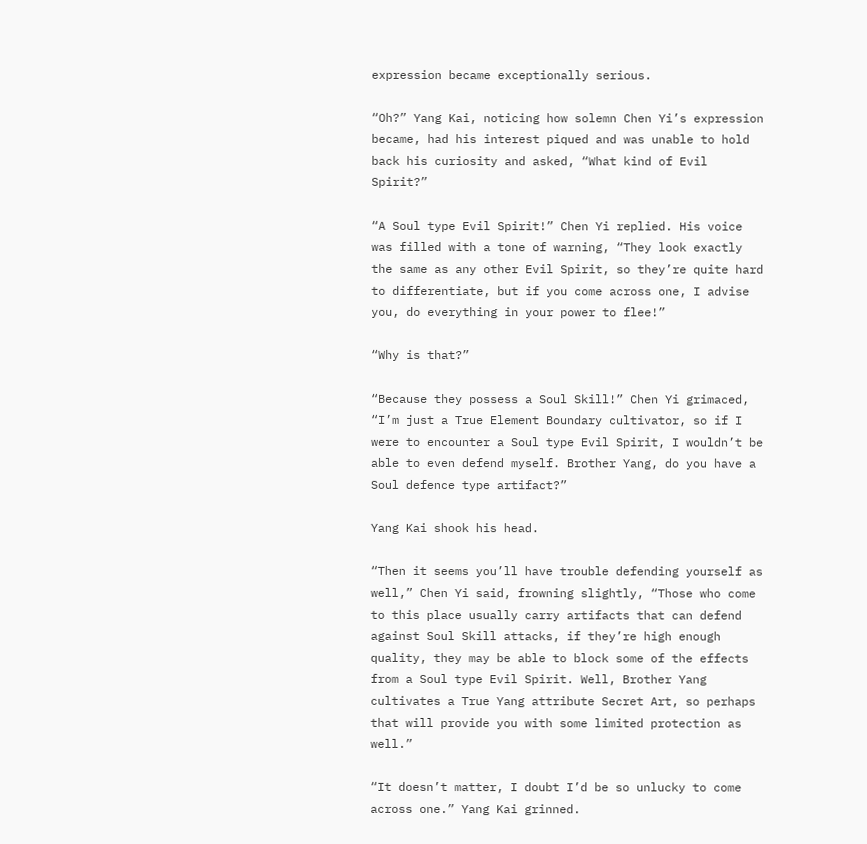expression became exceptionally serious.

“Oh?” Yang Kai, noticing how solemn Chen Yi’s expression became, had his interest piqued and was unable to hold back his curiosity and asked, “What kind of Evil Spirit?”

“A Soul type Evil Spirit!” Chen Yi replied. His voice was filled with a tone of warning, “They look exactly the same as any other Evil Spirit, so they’re quite hard to differentiate, but if you come across one, I advise you, do everything in your power to flee!”

“Why is that?”

“Because they possess a Soul Skill!” Chen Yi grimaced, “I’m just a True Element Boundary cultivator, so if I were to encounter a Soul type Evil Spirit, I wouldn’t be able to even defend myself. Brother Yang, do you have a Soul defence type artifact?”

Yang Kai shook his head.

“Then it seems you’ll have trouble defending yourself as well,” Chen Yi said, frowning slightly, “Those who come to this place usually carry artifacts that can defend against Soul Skill attacks, if they’re high enough quality, they may be able to block some of the effects from a Soul type Evil Spirit. Well, Brother Yang cultivates a True Yang attribute Secret Art, so perhaps that will provide you with some limited protection as well.”

“It doesn’t matter, I doubt I’d be so unlucky to come across one.” Yang Kai grinned.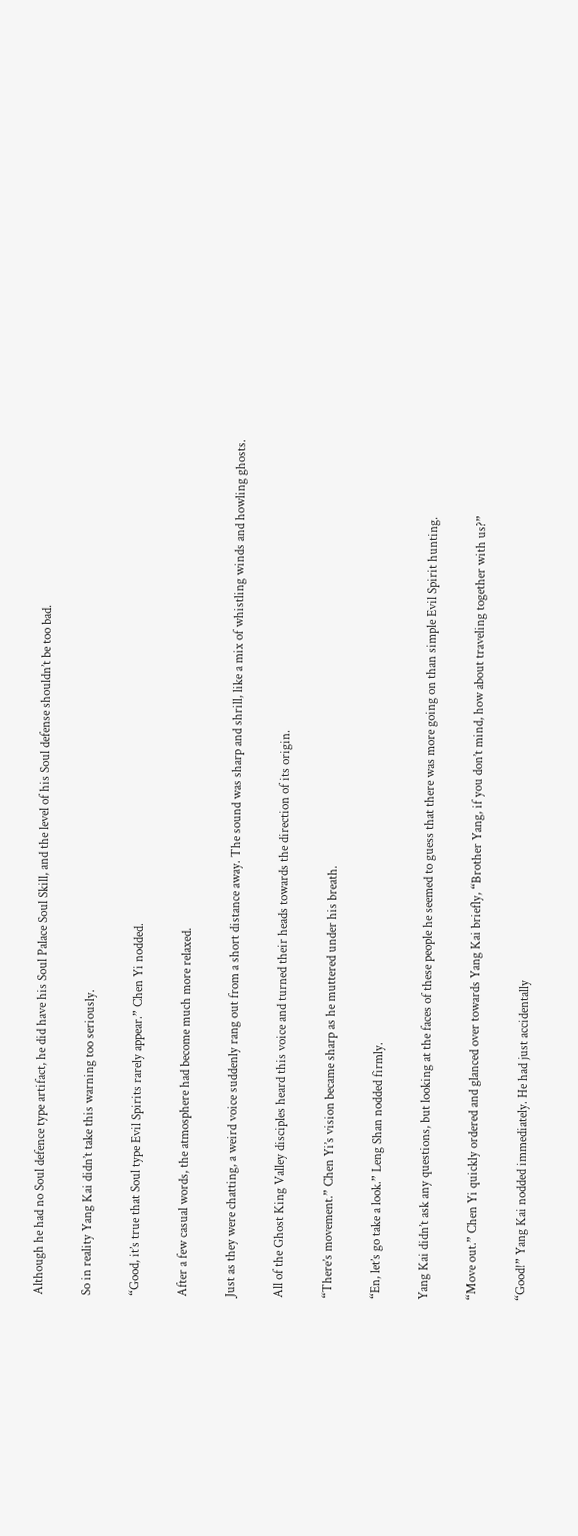Although he had no Soul defence type artifact, he did have his Soul Palace Soul Skill, and the level of his Soul defense shouldn’t be too bad.

So in reality Yang Kai didn’t take this warning too seriously.

“Good, it’s true that Soul type Evil Spirits rarely appear.” Chen Yi nodded.

After a few casual words, the atmosphere had become much more relaxed.

Just as they were chatting, a weird voice suddenly rang out from a short distance away. The sound was sharp and shrill, like a mix of whistling winds and howling ghosts.

All of the Ghost King Valley disciples heard this voice and turned their heads towards the direction of its origin.

“There’s movement.” Chen Yi’s vision became sharp as he muttered under his breath.

“En, let’s go take a look.” Leng Shan nodded firmly.

Yang Kai didn’t ask any questions, but looking at the faces of these people he seemed to guess that there was more going on than simple Evil Spirit hunting.

“Move out.” Chen Yi quickly ordered and glanced over towards Yang Kai briefly, “Brother Yang, if you don’t mind, how about traveling together with us?”

“Good!” Yang Kai nodded immediately. He had just accidentally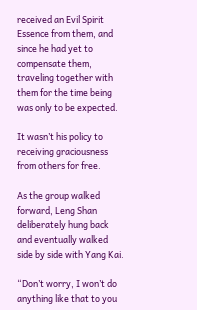received an Evil Spirit Essence from them, and since he had yet to compensate them, traveling together with them for the time being was only to be expected.

It wasn’t his policy to receiving graciousness from others for free.

As the group walked forward, Leng Shan deliberately hung back and eventually walked side by side with Yang Kai.

“Don’t worry, I won’t do anything like that to you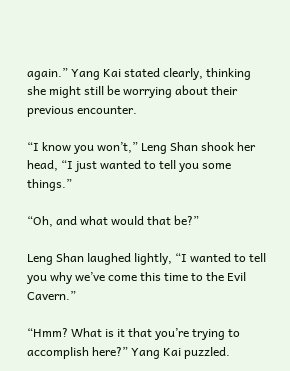again.” Yang Kai stated clearly, thinking she might still be worrying about their previous encounter.

“I know you won’t,” Leng Shan shook her head, “I just wanted to tell you some things.”

“Oh, and what would that be?”

Leng Shan laughed lightly, “I wanted to tell you why we’ve come this time to the Evil Cavern.”

“Hmm? What is it that you’re trying to accomplish here?” Yang Kai puzzled.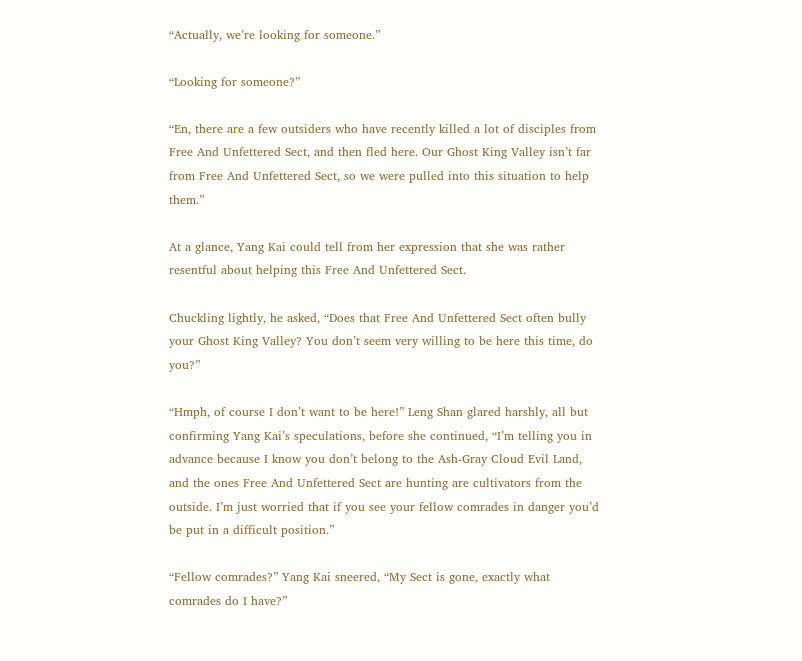“Actually, we’re looking for someone.”

“Looking for someone?”

“En, there are a few outsiders who have recently killed a lot of disciples from Free And Unfettered Sect, and then fled here. Our Ghost King Valley isn’t far from Free And Unfettered Sect, so we were pulled into this situation to help them.”

At a glance, Yang Kai could tell from her expression that she was rather resentful about helping this Free And Unfettered Sect.

Chuckling lightly, he asked, “Does that Free And Unfettered Sect often bully your Ghost King Valley? You don’t seem very willing to be here this time, do you?”

“Hmph, of course I don’t want to be here!” Leng Shan glared harshly, all but confirming Yang Kai’s speculations, before she continued, “I’m telling you in advance because I know you don’t belong to the Ash-Gray Cloud Evil Land, and the ones Free And Unfettered Sect are hunting are cultivators from the outside. I’m just worried that if you see your fellow comrades in danger you’d be put in a difficult position.”

“Fellow comrades?” Yang Kai sneered, “My Sect is gone, exactly what comrades do I have?”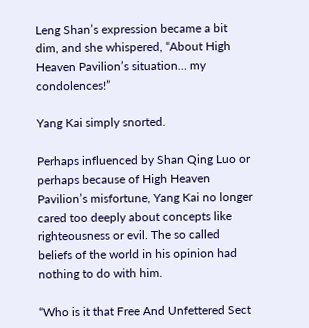Leng Shan’s expression became a bit dim, and she whispered, “About High Heaven Pavilion’s situation… my condolences!”

Yang Kai simply snorted.

Perhaps influenced by Shan Qing Luo or perhaps because of High Heaven Pavilion’s misfortune, Yang Kai no longer cared too deeply about concepts like righteousness or evil. The so called beliefs of the world in his opinion had nothing to do with him.

“Who is it that Free And Unfettered Sect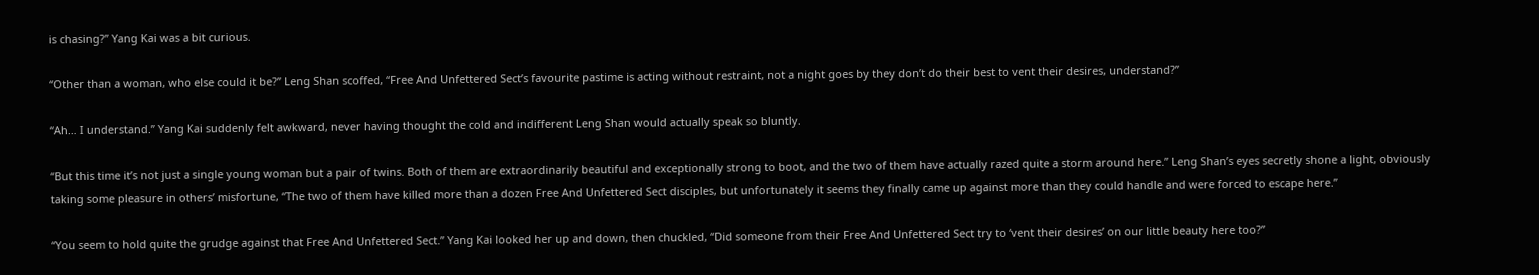is chasing?” Yang Kai was a bit curious.

“Other than a woman, who else could it be?” Leng Shan scoffed, “Free And Unfettered Sect’s favourite pastime is acting without restraint, not a night goes by they don’t do their best to vent their desires, understand?”

“Ah… I understand.” Yang Kai suddenly felt awkward, never having thought the cold and indifferent Leng Shan would actually speak so bluntly.

“But this time it’s not just a single young woman but a pair of twins. Both of them are extraordinarily beautiful and exceptionally strong to boot, and the two of them have actually razed quite a storm around here.” Leng Shan’s eyes secretly shone a light, obviously taking some pleasure in others’ misfortune, “The two of them have killed more than a dozen Free And Unfettered Sect disciples, but unfortunately it seems they finally came up against more than they could handle and were forced to escape here.”

“You seem to hold quite the grudge against that Free And Unfettered Sect.” Yang Kai looked her up and down, then chuckled, “Did someone from their Free And Unfettered Sect try to ‘vent their desires’ on our little beauty here too?”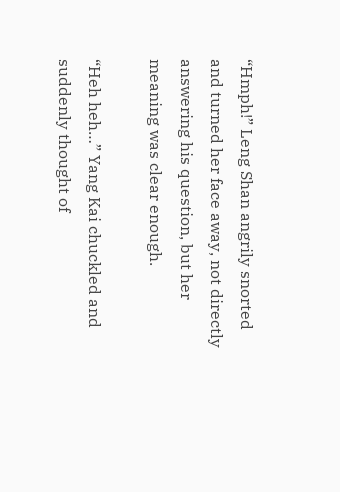“Hmph!” Leng Shan angrily snorted and turned her face away, not directly answering his question, but her meaning was clear enough.

“Heh heh…” Yang Kai chuckled and suddenly thought of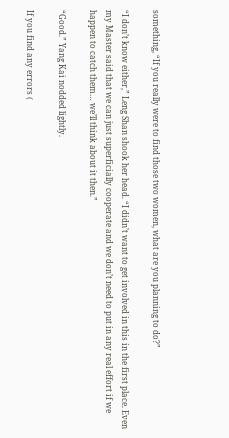something, “If you really were to find those two women, what are you planning to do?”

“I don’t know either,” Leng Shan shook her head. “I didn’t want to get involved in this in the first place. Even my Master said that we can just superficially cooperate and we don’t need to put in any real effort if we happen to catch them… we’ll think about it then.”

“Good.” Yang Kai nodded lightly.

If you find any errors (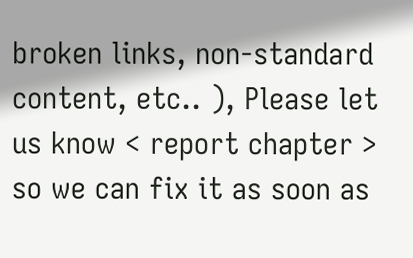broken links, non-standard content, etc.. ), Please let us know < report chapter > so we can fix it as soon as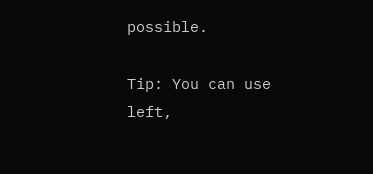possible.

Tip: You can use left,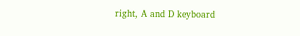right, A and D keyboard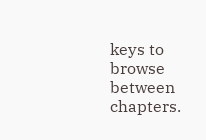keys to browse between chapters.